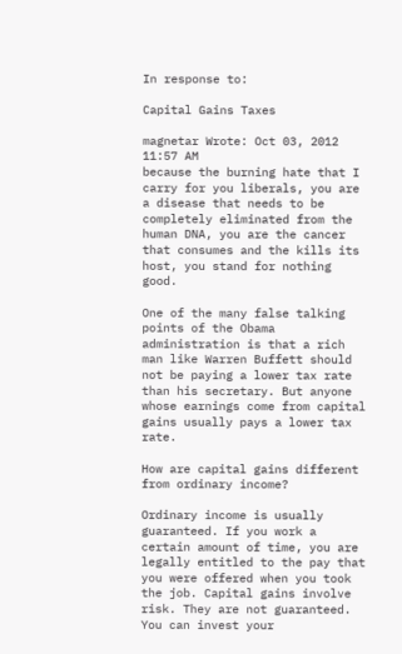In response to:

Capital Gains Taxes

magnetar Wrote: Oct 03, 2012 11:57 AM
because the burning hate that I carry for you liberals, you are a disease that needs to be completely eliminated from the human DNA, you are the cancer that consumes and the kills its host, you stand for nothing good.

One of the many false talking points of the Obama administration is that a rich man like Warren Buffett should not be paying a lower tax rate than his secretary. But anyone whose earnings come from capital gains usually pays a lower tax rate.

How are capital gains different from ordinary income?

Ordinary income is usually guaranteed. If you work a certain amount of time, you are legally entitled to the pay that you were offered when you took the job. Capital gains involve risk. They are not guaranteed. You can invest your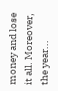money and lose it all. Moreover, the year...